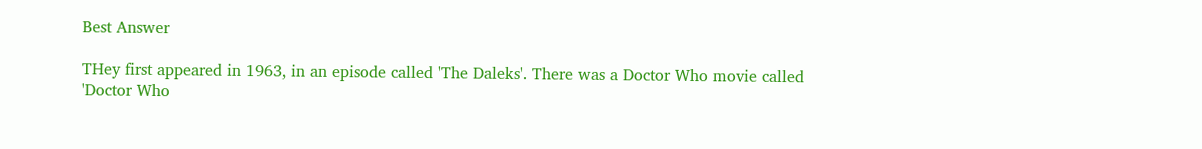Best Answer

THey first appeared in 1963, in an episode called 'The Daleks'. There was a Doctor Who movie called 'Doctor Who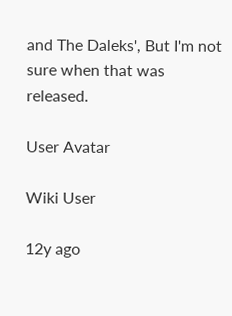and The Daleks', But I'm not sure when that was released.

User Avatar

Wiki User

12y ago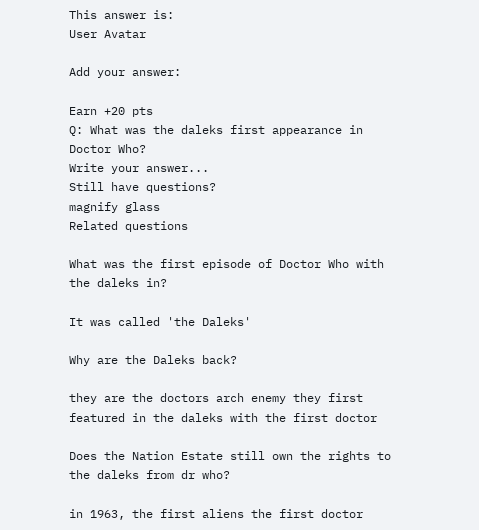This answer is:
User Avatar

Add your answer:

Earn +20 pts
Q: What was the daleks first appearance in Doctor Who?
Write your answer...
Still have questions?
magnify glass
Related questions

What was the first episode of Doctor Who with the daleks in?

It was called 'the Daleks'

Why are the Daleks back?

they are the doctors arch enemy they first featured in the daleks with the first doctor

Does the Nation Estate still own the rights to the daleks from dr who?

in 1963, the first aliens the first doctor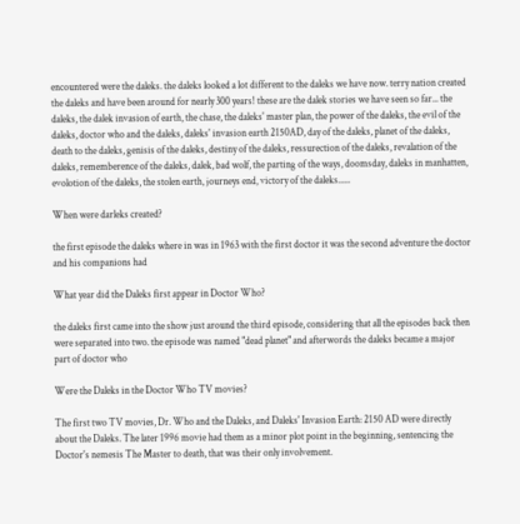encountered were the daleks. the daleks looked a lot different to the daleks we have now. terry nation created the daleks and have been around for nearly 300 years! these are the dalek stories we have seen so far... the daleks, the dalek invasion of earth, the chase, the daleks' master plan, the power of the daleks, the evil of the daleks, doctor who and the daleks, daleks' invasion earth 2150AD, day of the daleks, planet of the daleks, death to the daleks, genisis of the daleks, destiny of the daleks, ressurection of the daleks, revalation of the daleks, rememberence of the daleks, dalek, bad wolf, the parting of the ways, doomsday, daleks in manhatten, evolotion of the daleks, the stolen earth, journeys end, victory of the daleks......

When were darleks created?

the first episode the daleks where in was in 1963 with the first doctor it was the second adventure the doctor and his companions had

What year did the Daleks first appear in Doctor Who?

the daleks first came into the show just around the third episode, considering that all the episodes back then were separated into two. the episode was named "dead planet" and afterwords the daleks became a major part of doctor who

Were the Daleks in the Doctor Who TV movies?

The first two TV movies, Dr. Who and the Daleks, and Daleks' Invasion Earth: 2150 AD were directly about the Daleks. The later 1996 movie had them as a minor plot point in the beginning, sentencing the Doctor's nemesis The Master to death, that was their only involvement.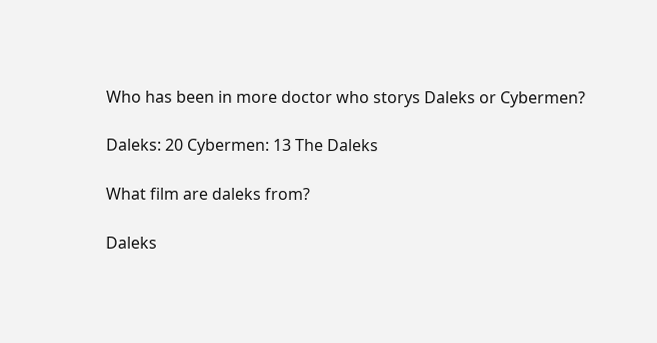Who has been in more doctor who storys Daleks or Cybermen?

Daleks: 20 Cybermen: 13 The Daleks

What film are daleks from?

Daleks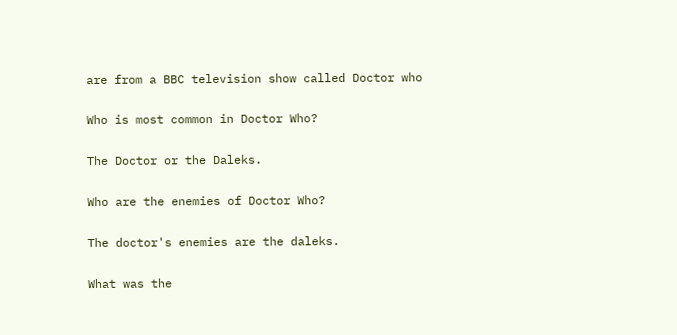are from a BBC television show called Doctor who

Who is most common in Doctor Who?

The Doctor or the Daleks.

Who are the enemies of Doctor Who?

The doctor's enemies are the daleks.

What was the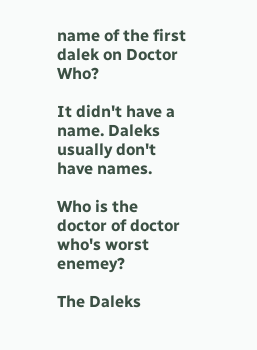name of the first dalek on Doctor Who?

It didn't have a name. Daleks usually don't have names.

Who is the doctor of doctor who's worst enemey?

The Daleks